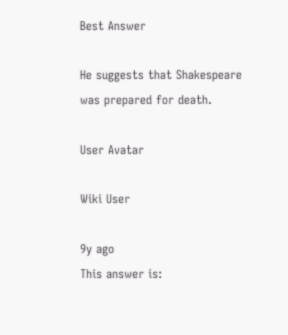Best Answer

He suggests that Shakespeare was prepared for death.

User Avatar

Wiki User

9y ago
This answer is: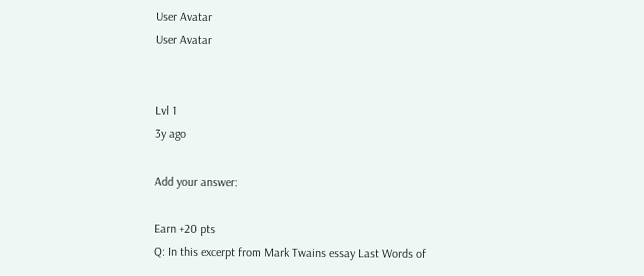User Avatar
User Avatar


Lvl 1
3y ago

Add your answer:

Earn +20 pts
Q: In this excerpt from Mark Twains essay Last Words of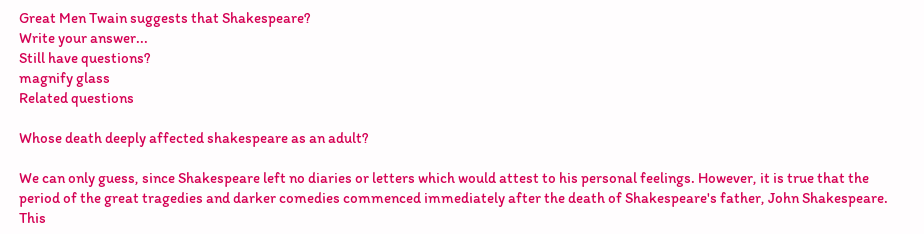Great Men Twain suggests that Shakespeare?
Write your answer...
Still have questions?
magnify glass
Related questions

Whose death deeply affected shakespeare as an adult?

We can only guess, since Shakespeare left no diaries or letters which would attest to his personal feelings. However, it is true that the period of the great tragedies and darker comedies commenced immediately after the death of Shakespeare's father, John Shakespeare. This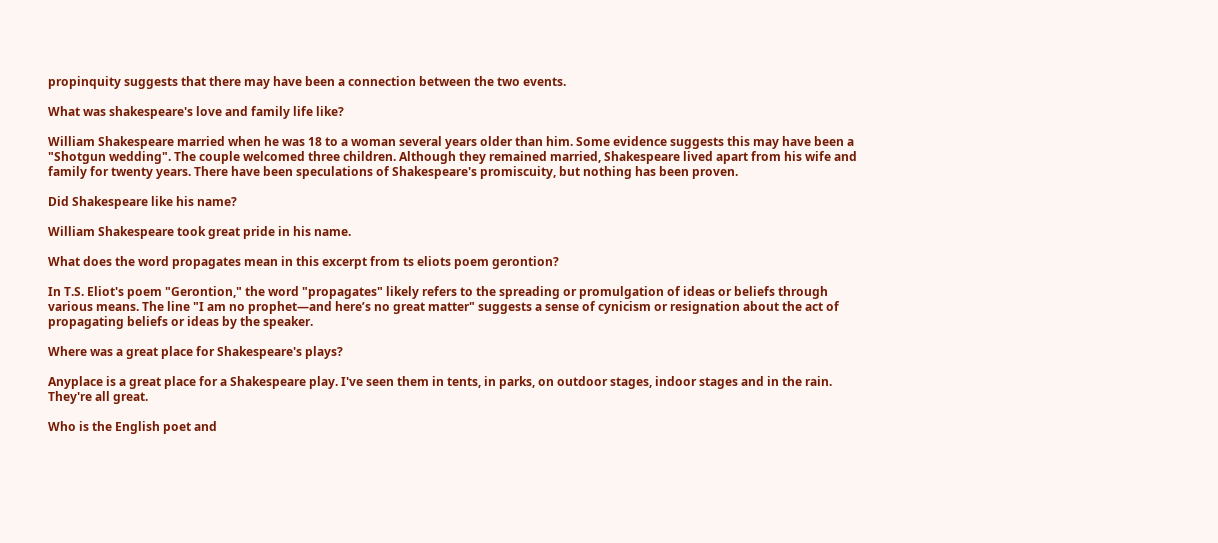propinquity suggests that there may have been a connection between the two events.

What was shakespeare's love and family life like?

William Shakespeare married when he was 18 to a woman several years older than him. Some evidence suggests this may have been a "Shotgun wedding". The couple welcomed three children. Although they remained married, Shakespeare lived apart from his wife and family for twenty years. There have been speculations of Shakespeare's promiscuity, but nothing has been proven.

Did Shakespeare like his name?

William Shakespeare took great pride in his name.

What does the word propagates mean in this excerpt from ts eliots poem gerontion?

In T.S. Eliot's poem "Gerontion," the word "propagates" likely refers to the spreading or promulgation of ideas or beliefs through various means. The line "I am no prophet—and here’s no great matter" suggests a sense of cynicism or resignation about the act of propagating beliefs or ideas by the speaker.

Where was a great place for Shakespeare's plays?

Anyplace is a great place for a Shakespeare play. I've seen them in tents, in parks, on outdoor stages, indoor stages and in the rain. They're all great.

Who is the English poet and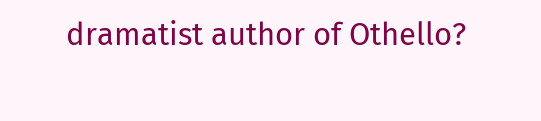dramatist author of Othello?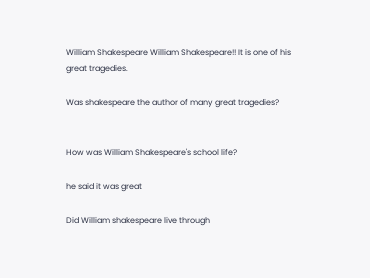William Shakespeare William Shakespeare!! It is one of his great tragedies.

Was shakespeare the author of many great tragedies?


How was William Shakespeare's school life?

he said it was great

Did William shakespeare live through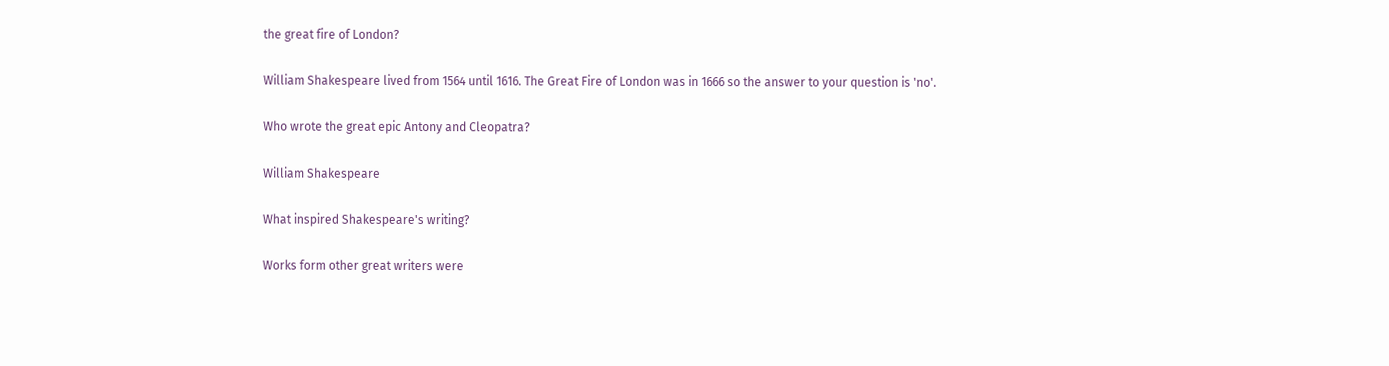the great fire of London?

William Shakespeare lived from 1564 until 1616. The Great Fire of London was in 1666 so the answer to your question is 'no'.

Who wrote the great epic Antony and Cleopatra?

William Shakespeare

What inspired Shakespeare's writing?

Works form other great writers were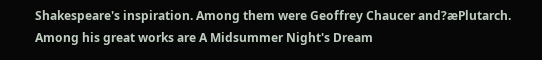Shakespeare's inspiration. Among them were Geoffrey Chaucer and?æPlutarch. Among his great works are A Midsummer Night's Dream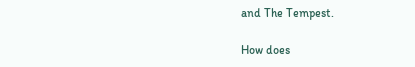and The Tempest.

How does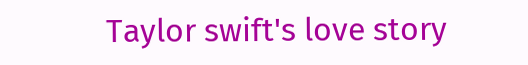Taylor swift's love story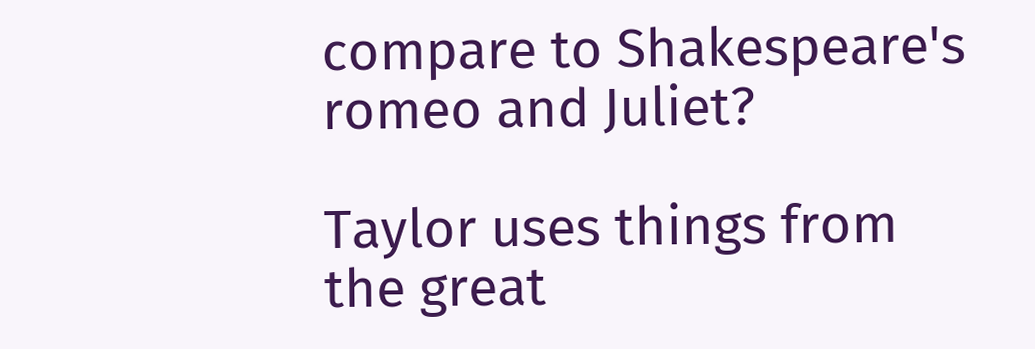compare to Shakespeare's romeo and Juliet?

Taylor uses things from the great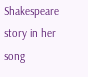Shakespeare story in her song